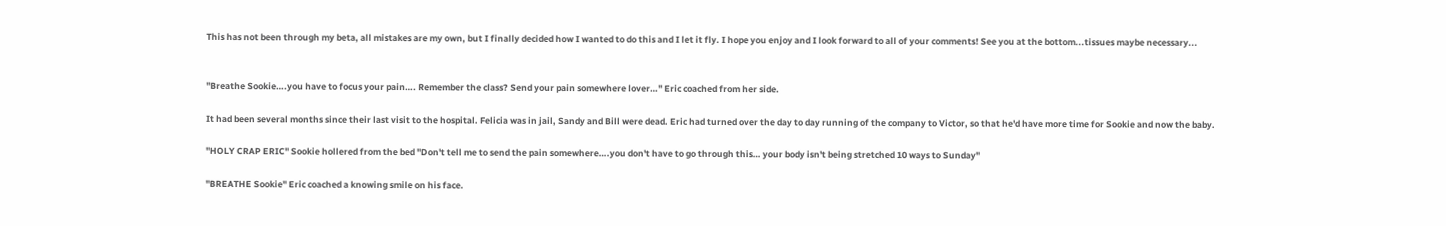This has not been through my beta, all mistakes are my own, but I finally decided how I wanted to do this and I let it fly. I hope you enjoy and I look forward to all of your comments! See you at the bottom...tissues maybe necessary...


"Breathe Sookie….you have to focus your pain…. Remember the class? Send your pain somewhere lover…" Eric coached from her side.

It had been several months since their last visit to the hospital. Felicia was in jail, Sandy and Bill were dead. Eric had turned over the day to day running of the company to Victor, so that he'd have more time for Sookie and now the baby.

"HOLY CRAP ERIC" Sookie hollered from the bed "Don't tell me to send the pain somewhere….you don't have to go through this… your body isn't being stretched 10 ways to Sunday"

"BREATHE Sookie" Eric coached a knowing smile on his face.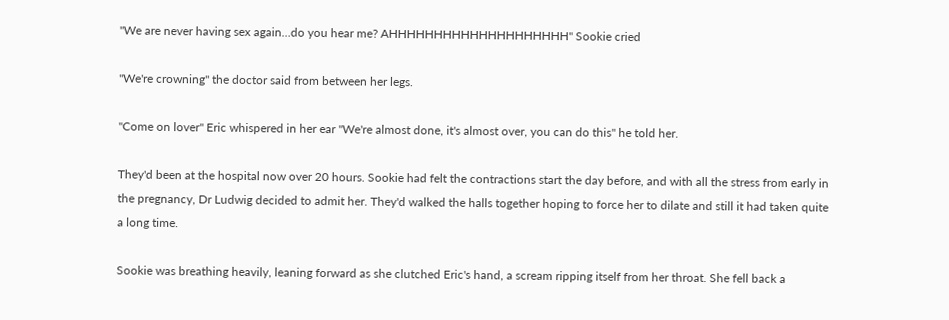"We are never having sex again…do you hear me? AHHHHHHHHHHHHHHHHHHHH" Sookie cried

"We're crowning" the doctor said from between her legs.

"Come on lover" Eric whispered in her ear "We're almost done, it's almost over, you can do this" he told her.

They'd been at the hospital now over 20 hours. Sookie had felt the contractions start the day before, and with all the stress from early in the pregnancy, Dr Ludwig decided to admit her. They'd walked the halls together hoping to force her to dilate and still it had taken quite a long time.

Sookie was breathing heavily, leaning forward as she clutched Eric's hand, a scream ripping itself from her throat. She fell back a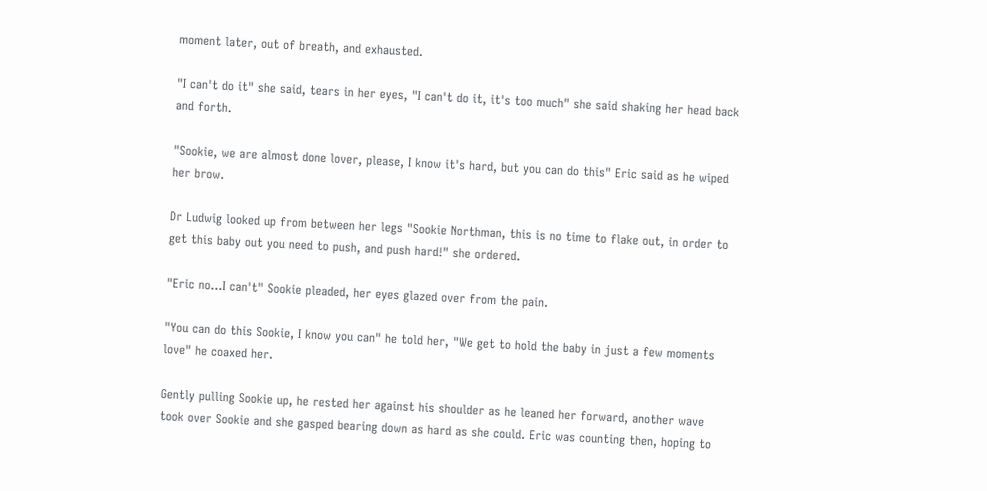moment later, out of breath, and exhausted.

"I can't do it" she said, tears in her eyes, "I can't do it, it's too much" she said shaking her head back and forth.

"Sookie, we are almost done lover, please, I know it's hard, but you can do this" Eric said as he wiped her brow.

Dr Ludwig looked up from between her legs "Sookie Northman, this is no time to flake out, in order to get this baby out you need to push, and push hard!" she ordered.

"Eric no...I can't" Sookie pleaded, her eyes glazed over from the pain.

"You can do this Sookie, I know you can" he told her, "We get to hold the baby in just a few moments love" he coaxed her.

Gently pulling Sookie up, he rested her against his shoulder as he leaned her forward, another wave took over Sookie and she gasped bearing down as hard as she could. Eric was counting then, hoping to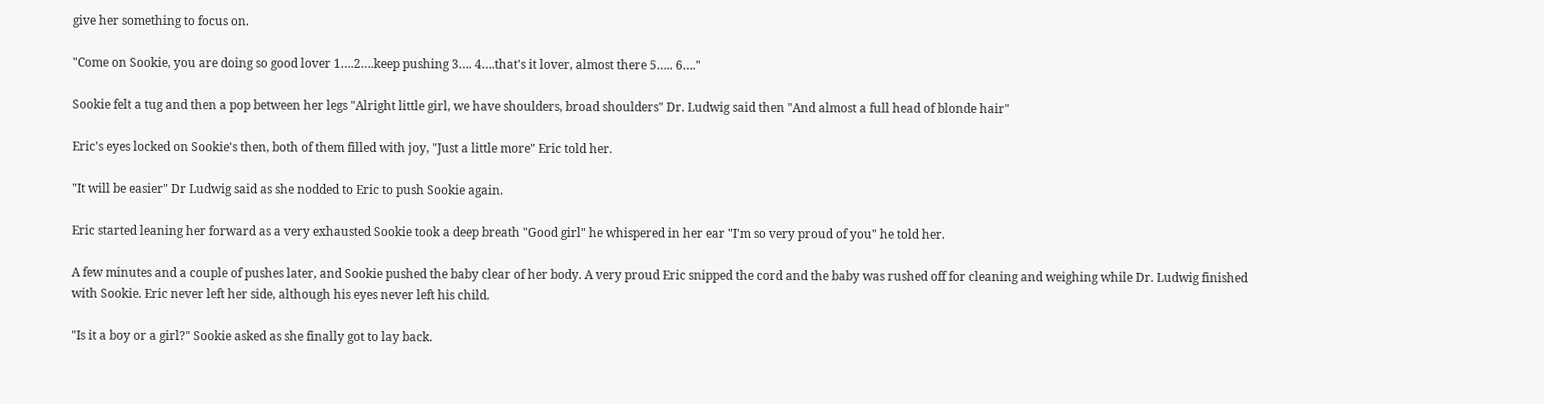give her something to focus on.

"Come on Sookie, you are doing so good lover 1….2….keep pushing 3…. 4….that's it lover, almost there 5….. 6…."

Sookie felt a tug and then a pop between her legs "Alright little girl, we have shoulders, broad shoulders" Dr. Ludwig said then "And almost a full head of blonde hair"

Eric's eyes locked on Sookie's then, both of them filled with joy, "Just a little more" Eric told her.

"It will be easier" Dr Ludwig said as she nodded to Eric to push Sookie again.

Eric started leaning her forward as a very exhausted Sookie took a deep breath "Good girl" he whispered in her ear "I'm so very proud of you" he told her.

A few minutes and a couple of pushes later, and Sookie pushed the baby clear of her body. A very proud Eric snipped the cord and the baby was rushed off for cleaning and weighing while Dr. Ludwig finished with Sookie. Eric never left her side, although his eyes never left his child.

"Is it a boy or a girl?" Sookie asked as she finally got to lay back.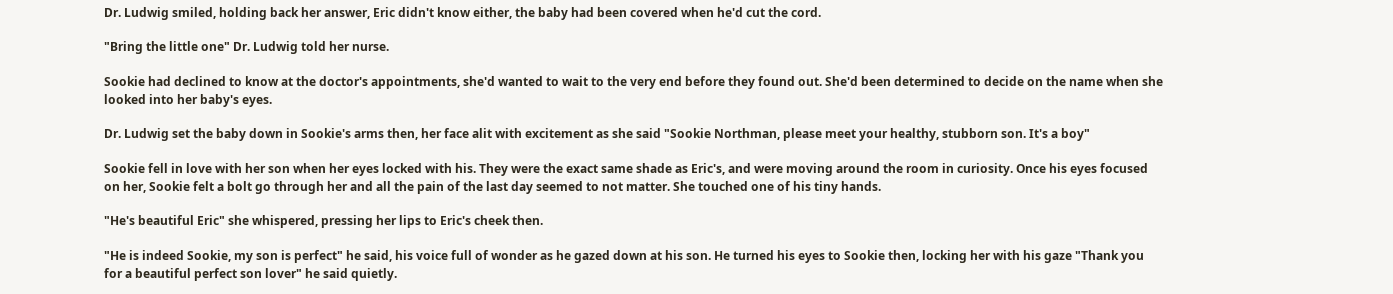Dr. Ludwig smiled, holding back her answer, Eric didn't know either, the baby had been covered when he'd cut the cord.

"Bring the little one" Dr. Ludwig told her nurse.

Sookie had declined to know at the doctor's appointments, she'd wanted to wait to the very end before they found out. She'd been determined to decide on the name when she looked into her baby's eyes.

Dr. Ludwig set the baby down in Sookie's arms then, her face alit with excitement as she said "Sookie Northman, please meet your healthy, stubborn son. It's a boy"

Sookie fell in love with her son when her eyes locked with his. They were the exact same shade as Eric's, and were moving around the room in curiosity. Once his eyes focused on her, Sookie felt a bolt go through her and all the pain of the last day seemed to not matter. She touched one of his tiny hands.

"He's beautiful Eric" she whispered, pressing her lips to Eric's cheek then.

"He is indeed Sookie, my son is perfect" he said, his voice full of wonder as he gazed down at his son. He turned his eyes to Sookie then, locking her with his gaze "Thank you for a beautiful perfect son lover" he said quietly.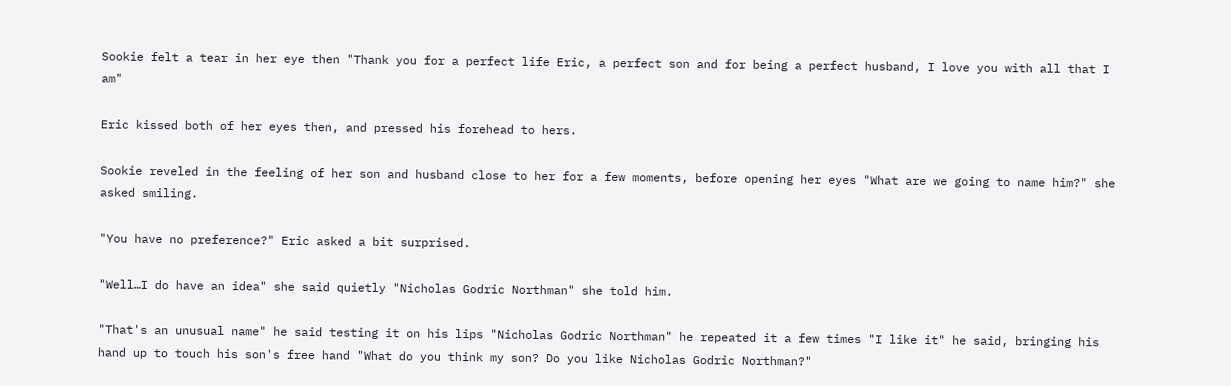Sookie felt a tear in her eye then "Thank you for a perfect life Eric, a perfect son and for being a perfect husband, I love you with all that I am"

Eric kissed both of her eyes then, and pressed his forehead to hers.

Sookie reveled in the feeling of her son and husband close to her for a few moments, before opening her eyes "What are we going to name him?" she asked smiling.

"You have no preference?" Eric asked a bit surprised.

"Well…I do have an idea" she said quietly "Nicholas Godric Northman" she told him.

"That's an unusual name" he said testing it on his lips "Nicholas Godric Northman" he repeated it a few times "I like it" he said, bringing his hand up to touch his son's free hand "What do you think my son? Do you like Nicholas Godric Northman?"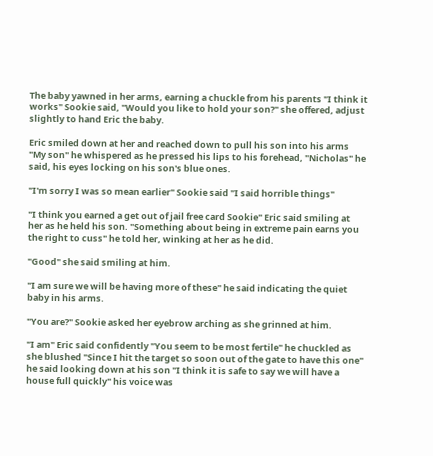The baby yawned in her arms, earning a chuckle from his parents "I think it works" Sookie said, "Would you like to hold your son?" she offered, adjust slightly to hand Eric the baby.

Eric smiled down at her and reached down to pull his son into his arms "My son" he whispered as he pressed his lips to his forehead, "Nicholas" he said, his eyes locking on his son's blue ones.

"I'm sorry I was so mean earlier" Sookie said "I said horrible things"

"I think you earned a get out of jail free card Sookie" Eric said smiling at her as he held his son. "Something about being in extreme pain earns you the right to cuss" he told her, winking at her as he did.

"Good" she said smiling at him.

"I am sure we will be having more of these" he said indicating the quiet baby in his arms.

"You are?" Sookie asked her eyebrow arching as she grinned at him.

"I am" Eric said confidently "You seem to be most fertile" he chuckled as she blushed "Since I hit the target so soon out of the gate to have this one" he said looking down at his son "I think it is safe to say we will have a house full quickly" his voice was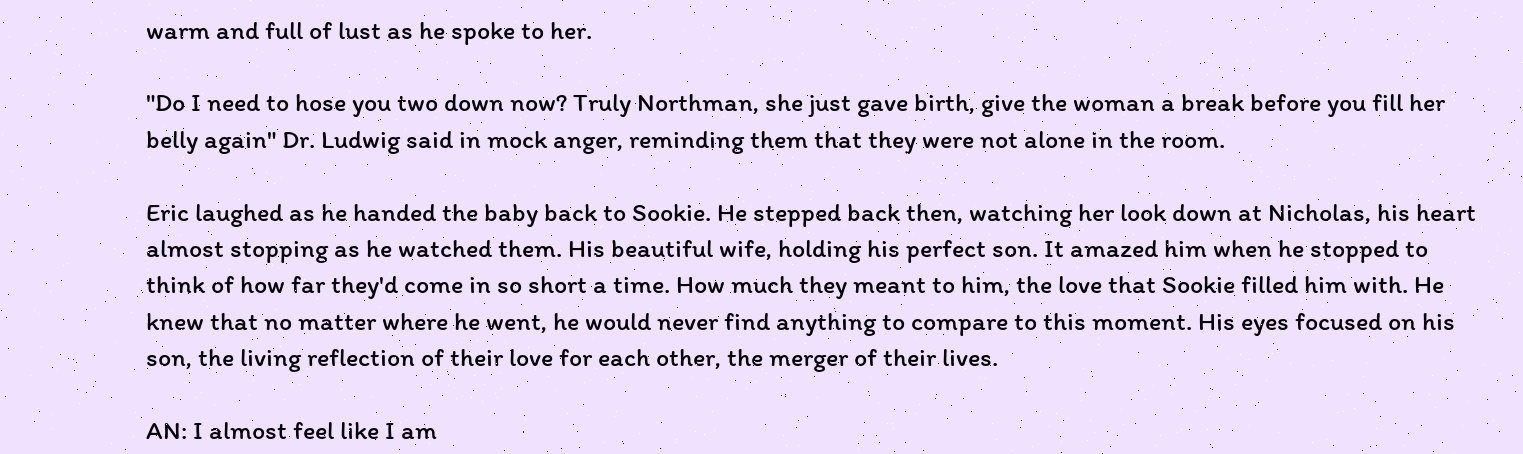warm and full of lust as he spoke to her.

"Do I need to hose you two down now? Truly Northman, she just gave birth, give the woman a break before you fill her belly again" Dr. Ludwig said in mock anger, reminding them that they were not alone in the room.

Eric laughed as he handed the baby back to Sookie. He stepped back then, watching her look down at Nicholas, his heart almost stopping as he watched them. His beautiful wife, holding his perfect son. It amazed him when he stopped to think of how far they'd come in so short a time. How much they meant to him, the love that Sookie filled him with. He knew that no matter where he went, he would never find anything to compare to this moment. His eyes focused on his son, the living reflection of their love for each other, the merger of their lives.

AN: I almost feel like I am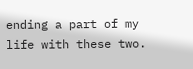ending a part of my life with these two.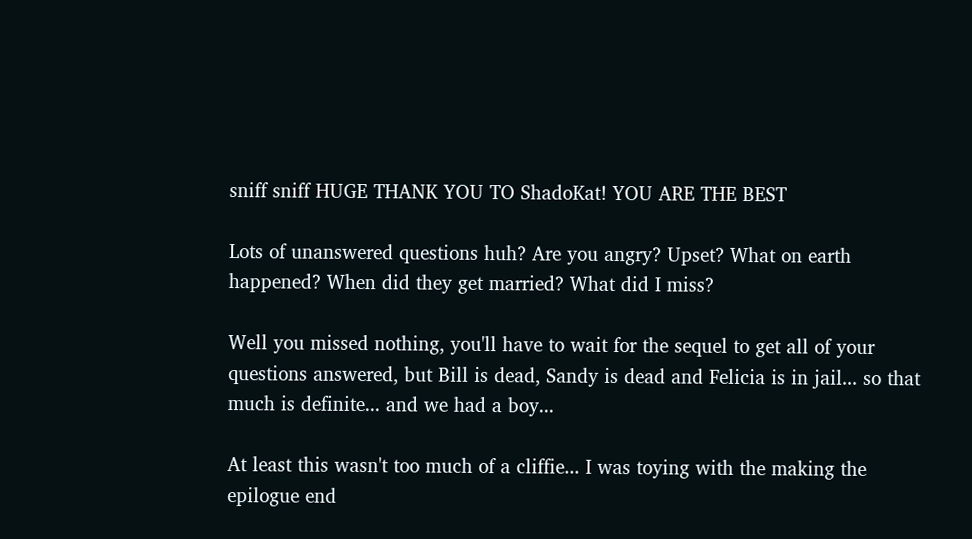sniff sniff HUGE THANK YOU TO ShadoKat! YOU ARE THE BEST

Lots of unanswered questions huh? Are you angry? Upset? What on earth happened? When did they get married? What did I miss?

Well you missed nothing, you'll have to wait for the sequel to get all of your questions answered, but Bill is dead, Sandy is dead and Felicia is in jail... so that much is definite... and we had a boy...

At least this wasn't too much of a cliffie... I was toying with the making the epilogue end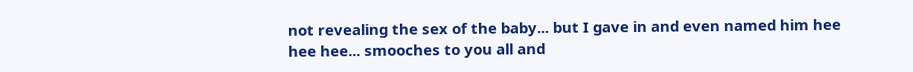not revealing the sex of the baby... but I gave in and even named him hee hee hee... smooches to you all and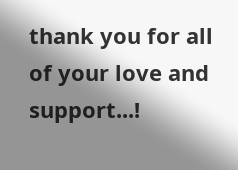thank you for all of your love and support...!